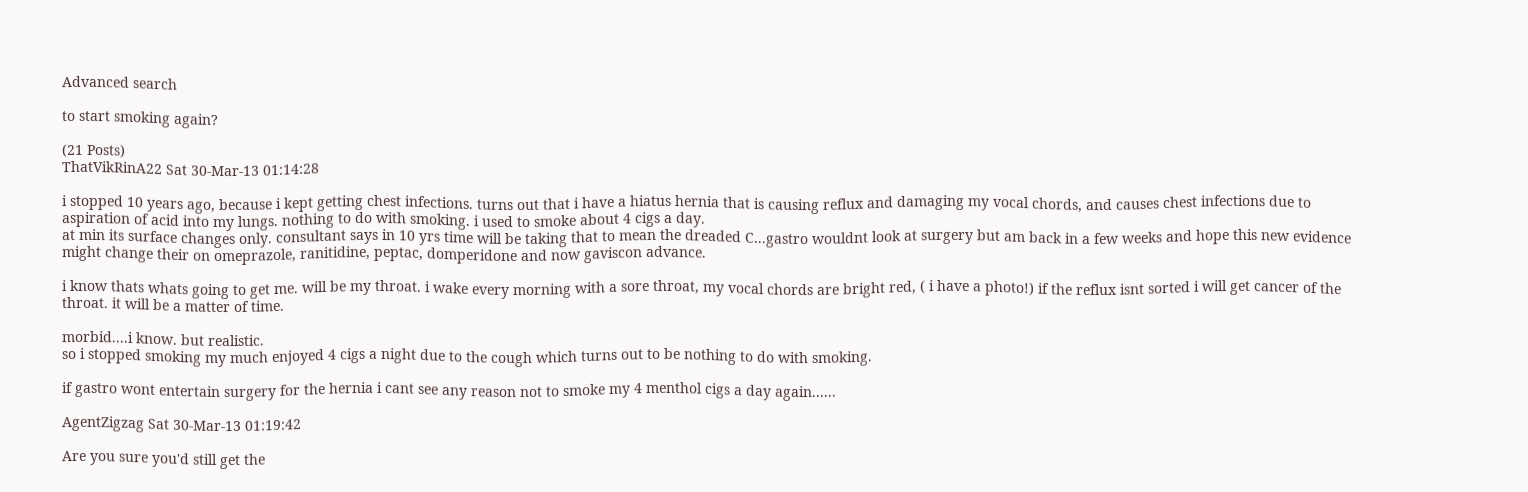Advanced search

to start smoking again?

(21 Posts)
ThatVikRinA22 Sat 30-Mar-13 01:14:28

i stopped 10 years ago, because i kept getting chest infections. turns out that i have a hiatus hernia that is causing reflux and damaging my vocal chords, and causes chest infections due to aspiration of acid into my lungs. nothing to do with smoking. i used to smoke about 4 cigs a day.
at min its surface changes only. consultant says in 10 yrs time will be taking that to mean the dreaded C...gastro wouldnt look at surgery but am back in a few weeks and hope this new evidence might change their on omeprazole, ranitidine, peptac, domperidone and now gaviscon advance.

i know thats whats going to get me. will be my throat. i wake every morning with a sore throat, my vocal chords are bright red, ( i have a photo!) if the reflux isnt sorted i will get cancer of the throat. it will be a matter of time.

morbid....i know. but realistic.
so i stopped smoking my much enjoyed 4 cigs a night due to the cough which turns out to be nothing to do with smoking.

if gastro wont entertain surgery for the hernia i cant see any reason not to smoke my 4 menthol cigs a day again......

AgentZigzag Sat 30-Mar-13 01:19:42

Are you sure you'd still get the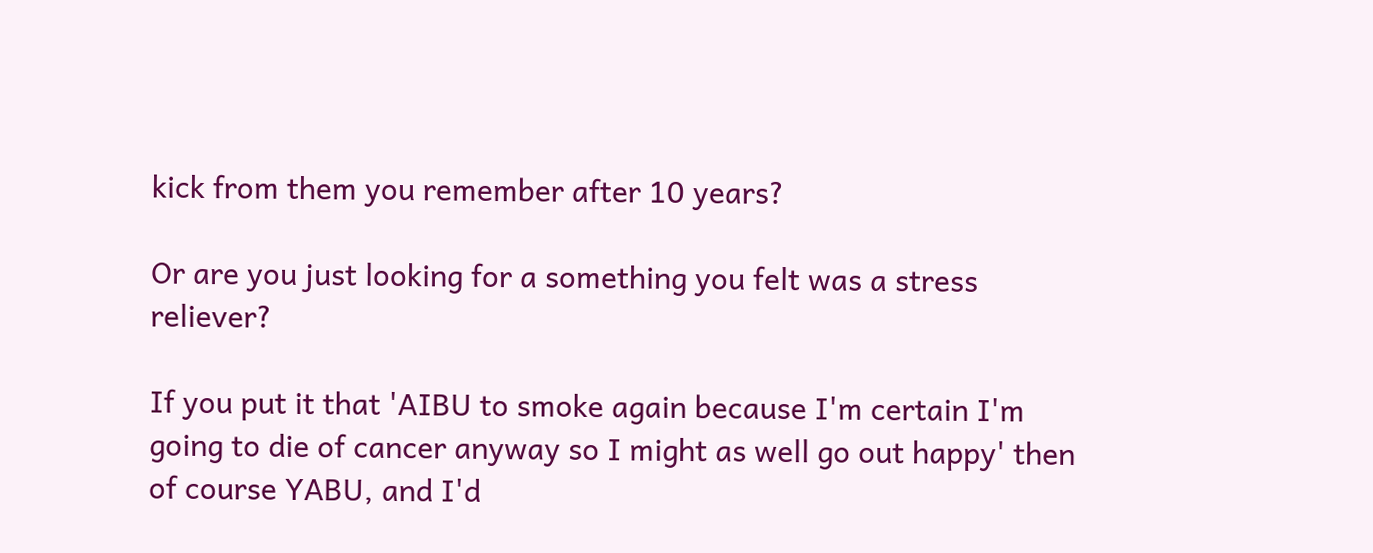kick from them you remember after 10 years?

Or are you just looking for a something you felt was a stress reliever?

If you put it that 'AIBU to smoke again because I'm certain I'm going to die of cancer anyway so I might as well go out happy' then of course YABU, and I'd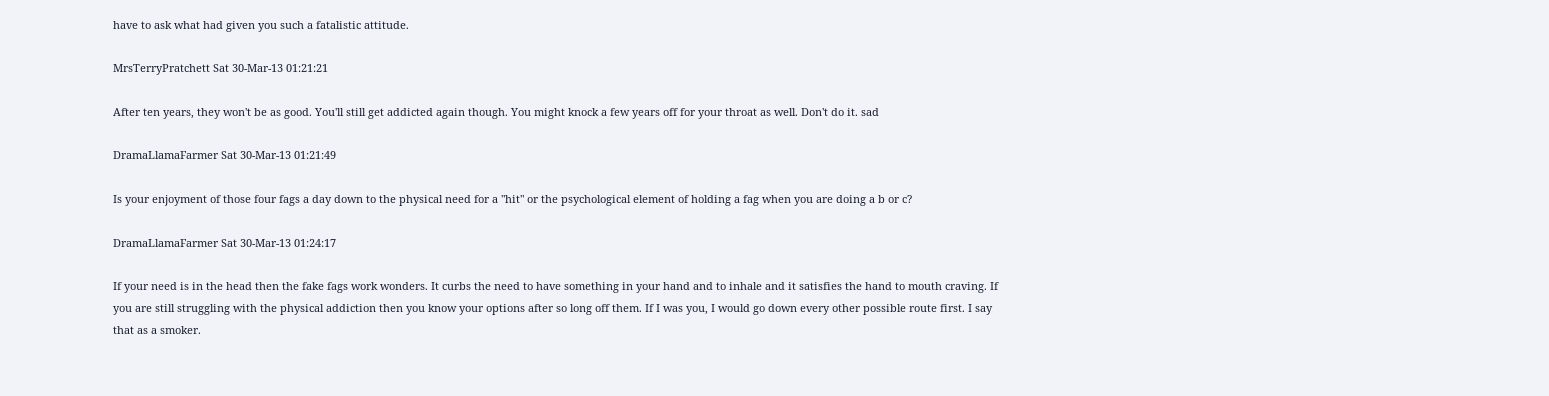have to ask what had given you such a fatalistic attitude.

MrsTerryPratchett Sat 30-Mar-13 01:21:21

After ten years, they won't be as good. You'll still get addicted again though. You might knock a few years off for your throat as well. Don't do it. sad

DramaLlamaFarmer Sat 30-Mar-13 01:21:49

Is your enjoyment of those four fags a day down to the physical need for a "hit" or the psychological element of holding a fag when you are doing a b or c?

DramaLlamaFarmer Sat 30-Mar-13 01:24:17

If your need is in the head then the fake fags work wonders. It curbs the need to have something in your hand and to inhale and it satisfies the hand to mouth craving. If you are still struggling with the physical addiction then you know your options after so long off them. If I was you, I would go down every other possible route first. I say that as a smoker.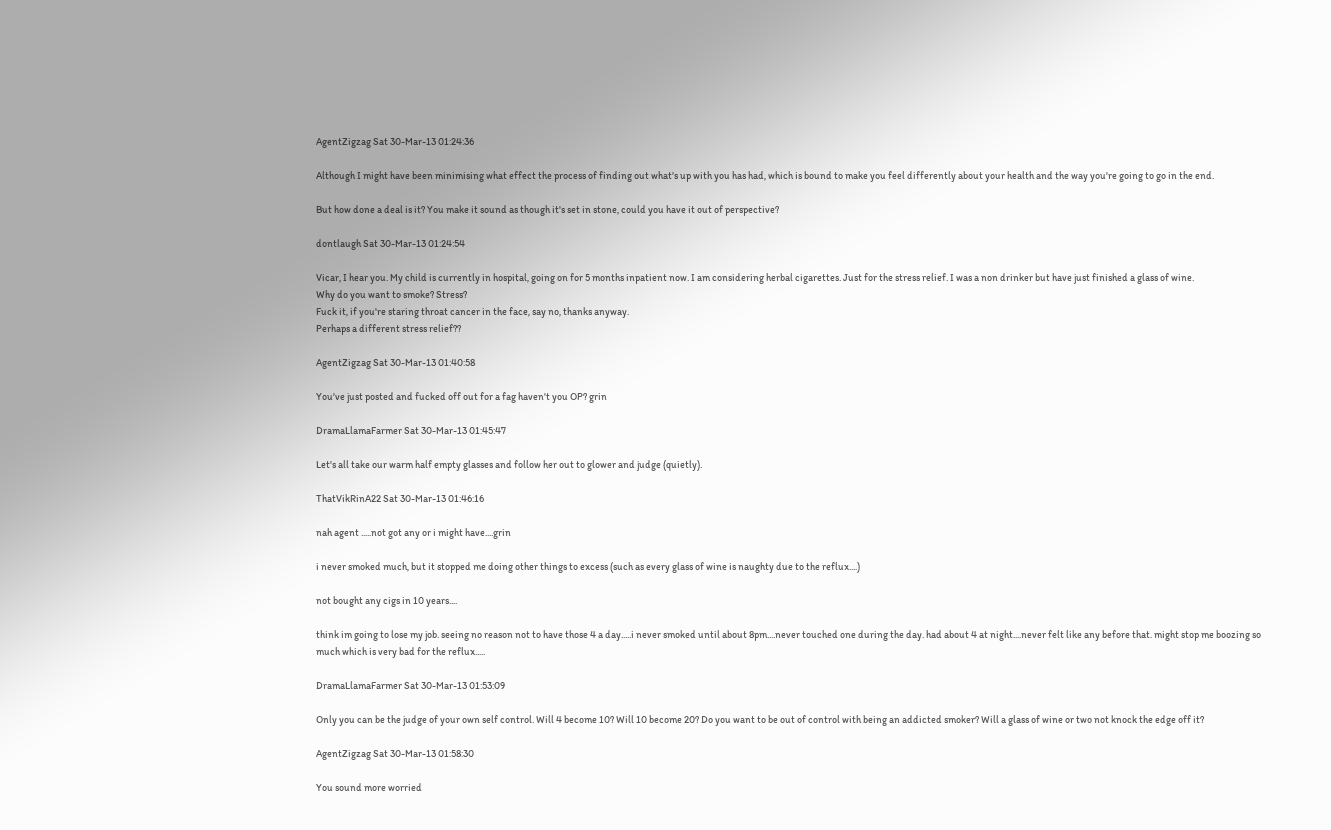AgentZigzag Sat 30-Mar-13 01:24:36

Although I might have been minimising what effect the process of finding out what's up with you has had, which is bound to make you feel differently about your health and the way you're going to go in the end.

But how done a deal is it? You make it sound as though it's set in stone, could you have it out of perspective?

dontlaugh Sat 30-Mar-13 01:24:54

Vicar, I hear you. My child is currently in hospital, going on for 5 months inpatient now. I am considering herbal cigarettes. Just for the stress relief. I was a non drinker but have just finished a glass of wine.
Why do you want to smoke? Stress?
Fuck it, if you're staring throat cancer in the face, say no, thanks anyway.
Perhaps a different stress relief??

AgentZigzag Sat 30-Mar-13 01:40:58

You've just posted and fucked off out for a fag haven't you OP? grin

DramaLlamaFarmer Sat 30-Mar-13 01:45:47

Let's all take our warm half empty glasses and follow her out to glower and judge (quietly).

ThatVikRinA22 Sat 30-Mar-13 01:46:16

nah agent .....not got any or i might have....grin

i never smoked much, but it stopped me doing other things to excess (such as every glass of wine is naughty due to the reflux....)

not bought any cigs in 10 years....

think im going to lose my job. seeing no reason not to have those 4 a day.....i never smoked until about 8pm....never touched one during the day. had about 4 at night....never felt like any before that. might stop me boozing so much which is very bad for the reflux.....

DramaLlamaFarmer Sat 30-Mar-13 01:53:09

Only you can be the judge of your own self control. Will 4 become 10? Will 10 become 20? Do you want to be out of control with being an addicted smoker? Will a glass of wine or two not knock the edge off it?

AgentZigzag Sat 30-Mar-13 01:58:30

You sound more worried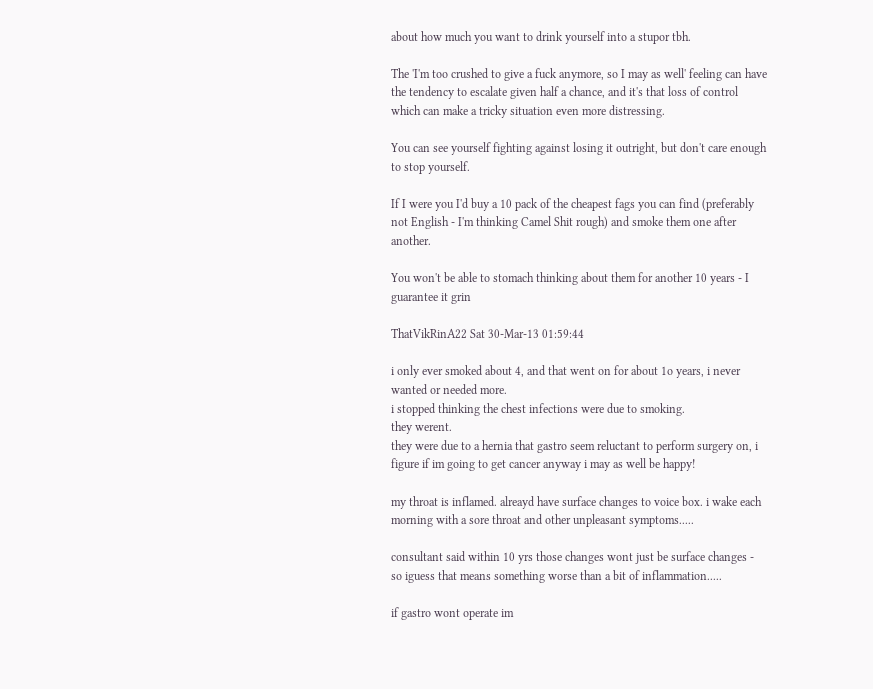about how much you want to drink yourself into a stupor tbh.

The 'I'm too crushed to give a fuck anymore, so I may as well' feeling can have the tendency to escalate given half a chance, and it's that loss of control which can make a tricky situation even more distressing.

You can see yourself fighting against losing it outright, but don't care enough to stop yourself.

If I were you I'd buy a 10 pack of the cheapest fags you can find (preferably not English - I'm thinking Camel Shit rough) and smoke them one after another.

You won't be able to stomach thinking about them for another 10 years - I guarantee it grin

ThatVikRinA22 Sat 30-Mar-13 01:59:44

i only ever smoked about 4, and that went on for about 1o years, i never wanted or needed more.
i stopped thinking the chest infections were due to smoking.
they werent.
they were due to a hernia that gastro seem reluctant to perform surgery on, i figure if im going to get cancer anyway i may as well be happy!

my throat is inflamed. alreayd have surface changes to voice box. i wake each morning with a sore throat and other unpleasant symptoms.....

consultant said within 10 yrs those changes wont just be surface changes - so iguess that means something worse than a bit of inflammation.....

if gastro wont operate im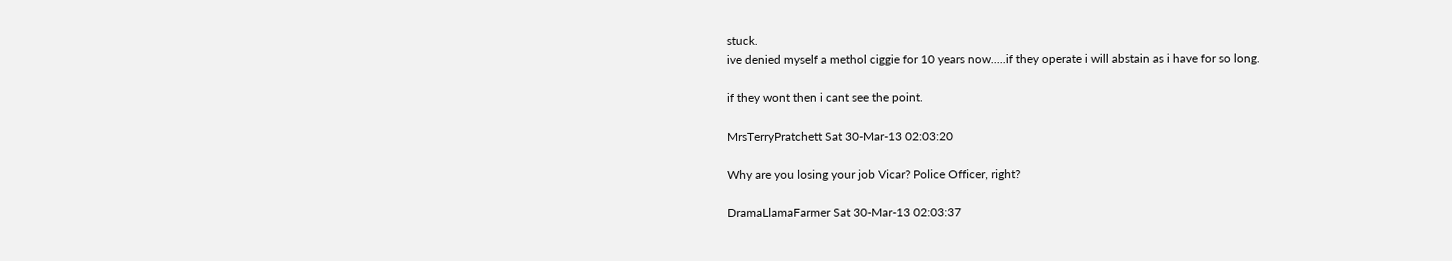stuck.
ive denied myself a methol ciggie for 10 years now.....if they operate i will abstain as i have for so long.

if they wont then i cant see the point.

MrsTerryPratchett Sat 30-Mar-13 02:03:20

Why are you losing your job Vicar? Police Officer, right?

DramaLlamaFarmer Sat 30-Mar-13 02:03:37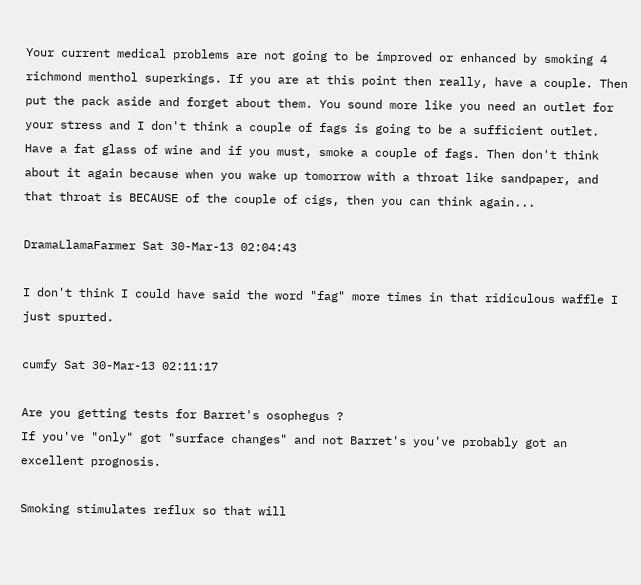Your current medical problems are not going to be improved or enhanced by smoking 4 richmond menthol superkings. If you are at this point then really, have a couple. Then put the pack aside and forget about them. You sound more like you need an outlet for your stress and I don't think a couple of fags is going to be a sufficient outlet. Have a fat glass of wine and if you must, smoke a couple of fags. Then don't think about it again because when you wake up tomorrow with a throat like sandpaper, and that throat is BECAUSE of the couple of cigs, then you can think again...

DramaLlamaFarmer Sat 30-Mar-13 02:04:43

I don't think I could have said the word "fag" more times in that ridiculous waffle I just spurted.

cumfy Sat 30-Mar-13 02:11:17

Are you getting tests for Barret's osophegus ?
If you've "only" got "surface changes" and not Barret's you've probably got an excellent prognosis.

Smoking stimulates reflux so that will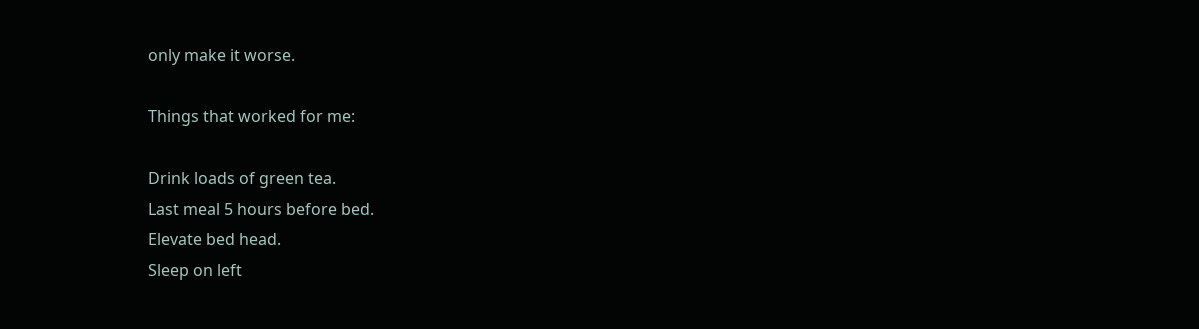only make it worse.

Things that worked for me:

Drink loads of green tea.
Last meal 5 hours before bed.
Elevate bed head.
Sleep on left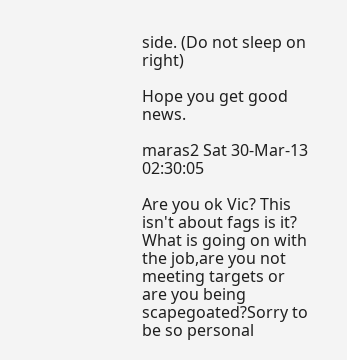side. (Do not sleep on right)

Hope you get good news.

maras2 Sat 30-Mar-13 02:30:05

Are you ok Vic? This isn't about fags is it? What is going on with the job,are you not meeting targets or are you being scapegoated?Sorry to be so personal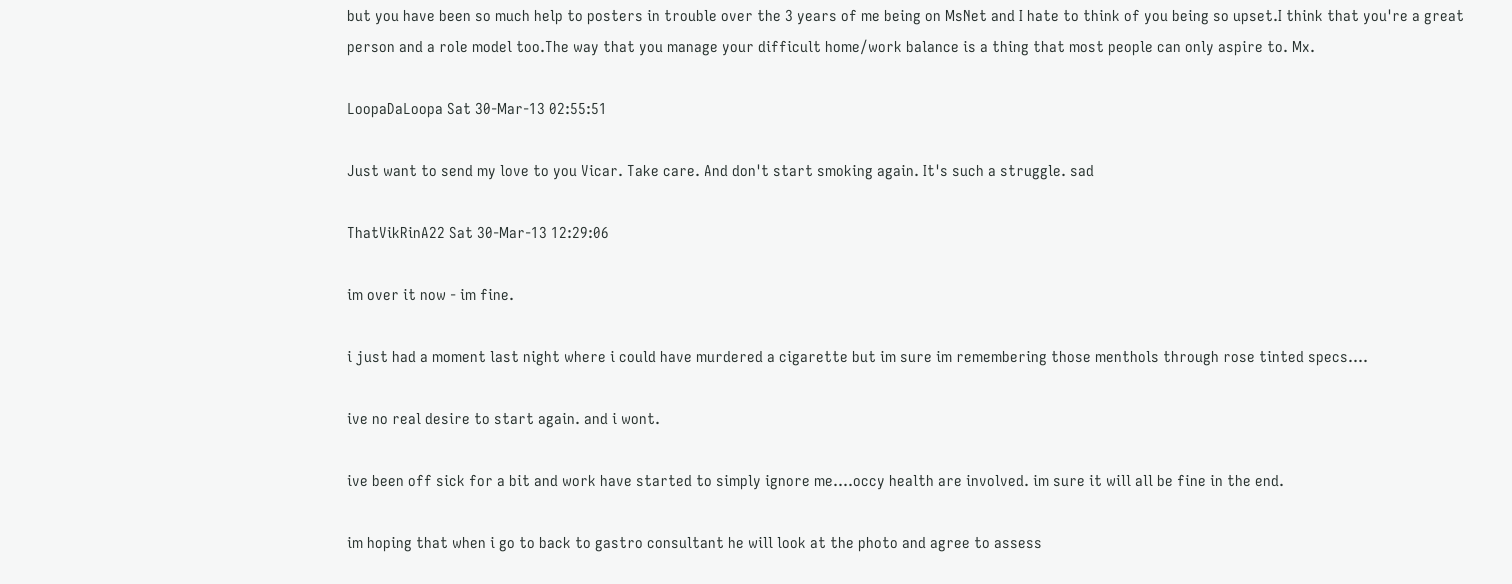but you have been so much help to posters in trouble over the 3 years of me being on MsNet and I hate to think of you being so upset.I think that you're a great person and a role model too.The way that you manage your difficult home/work balance is a thing that most people can only aspire to. Mx.

LoopaDaLoopa Sat 30-Mar-13 02:55:51

Just want to send my love to you Vicar. Take care. And don't start smoking again. It's such a struggle. sad

ThatVikRinA22 Sat 30-Mar-13 12:29:06

im over it now - im fine.

i just had a moment last night where i could have murdered a cigarette but im sure im remembering those menthols through rose tinted specs....

ive no real desire to start again. and i wont.

ive been off sick for a bit and work have started to simply ignore me....occy health are involved. im sure it will all be fine in the end.

im hoping that when i go to back to gastro consultant he will look at the photo and agree to assess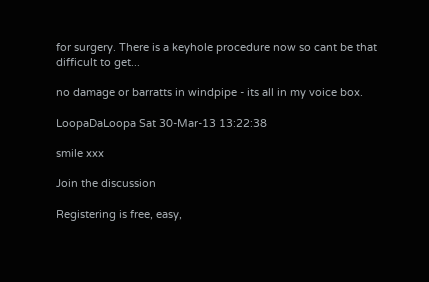for surgery. There is a keyhole procedure now so cant be that difficult to get...

no damage or barratts in windpipe - its all in my voice box.

LoopaDaLoopa Sat 30-Mar-13 13:22:38

smile xxx

Join the discussion

Registering is free, easy,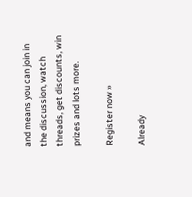and means you can join in the discussion, watch threads, get discounts, win prizes and lots more.

Register now »

Already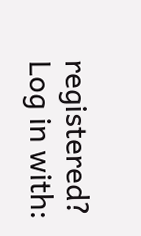registered? Log in with: